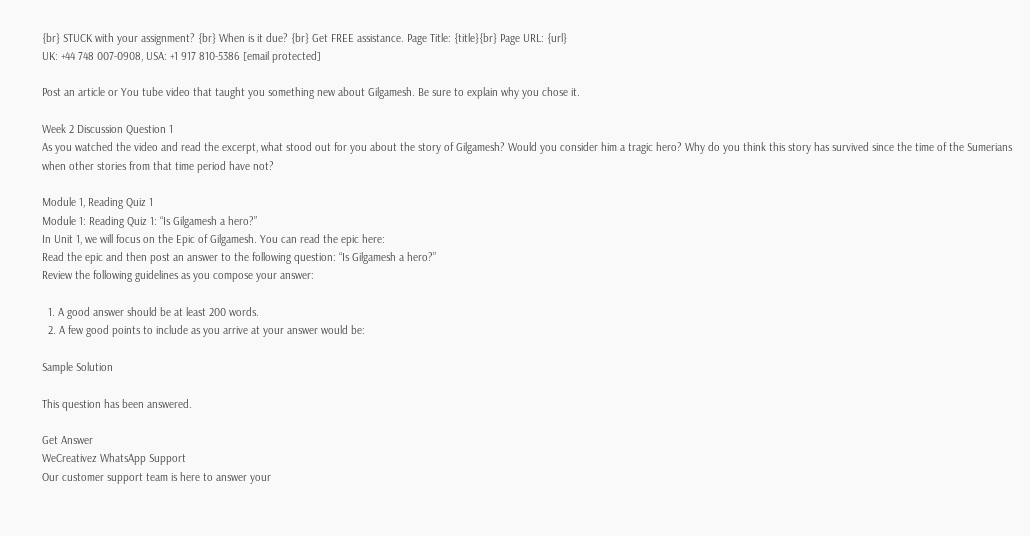{br} STUCK with your assignment? {br} When is it due? {br} Get FREE assistance. Page Title: {title}{br} Page URL: {url}
UK: +44 748 007-0908, USA: +1 917 810-5386 [email protected]

Post an article or You tube video that taught you something new about Gilgamesh. Be sure to explain why you chose it.

Week 2 Discussion Question 1
As you watched the video and read the excerpt, what stood out for you about the story of Gilgamesh? Would you consider him a tragic hero? Why do you think this story has survived since the time of the Sumerians when other stories from that time period have not?

Module 1, Reading Quiz 1
Module 1: Reading Quiz 1: “Is Gilgamesh a hero?”
In Unit 1, we will focus on the Epic of Gilgamesh. You can read the epic here:
Read the epic and then post an answer to the following question: “Is Gilgamesh a hero?”
Review the following guidelines as you compose your answer:

  1. A good answer should be at least 200 words.
  2. A few good points to include as you arrive at your answer would be:

Sample Solution

This question has been answered.

Get Answer
WeCreativez WhatsApp Support
Our customer support team is here to answer your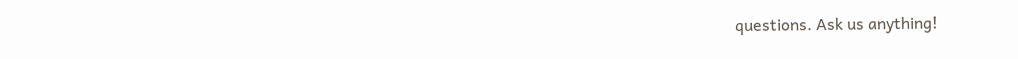questions. Ask us anything!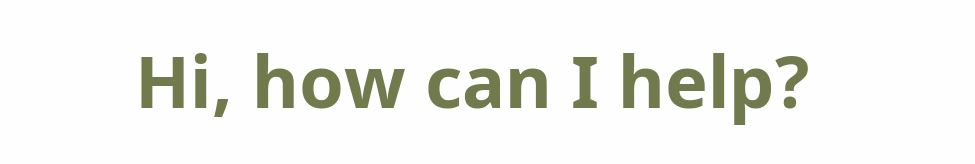Hi, how can I help?